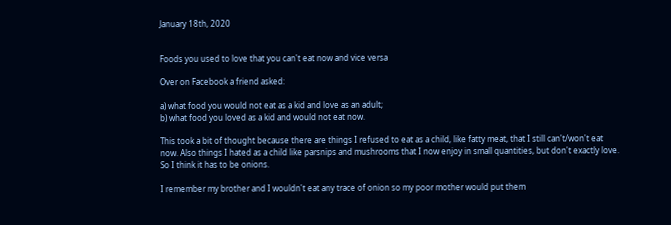January 18th, 2020


Foods you used to love that you can't eat now and vice versa

Over on Facebook a friend asked:

a) what food you would not eat as a kid and love as an adult;
b) what food you loved as a kid and would not eat now.

This took a bit of thought because there are things I refused to eat as a child, like fatty meat, that I still can't/won't eat now. Also things I hated as a child like parsnips and mushrooms that I now enjoy in small quantities, but don't exactly love. So I think it has to be onions.

I remember my brother and I wouldn't eat any trace of onion so my poor mother would put them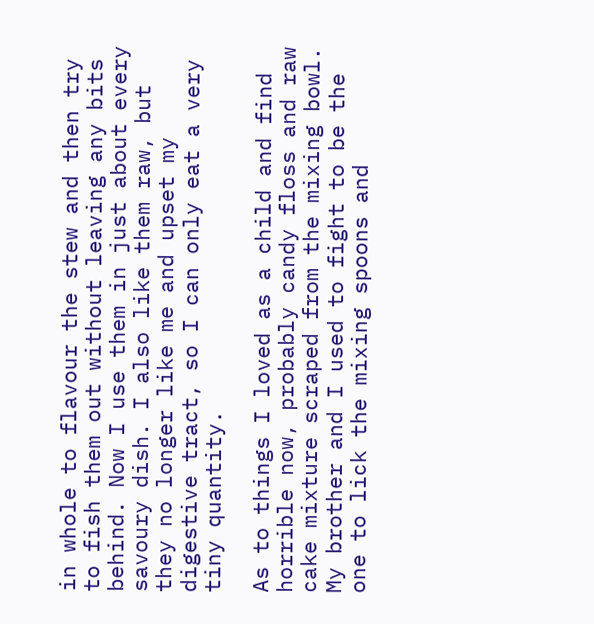in whole to flavour the stew and then try to fish them out without leaving any bits behind. Now I use them in just about every savoury dish. I also like them raw, but they no longer like me and upset my digestive tract, so I can only eat a very tiny quantity.

As to things I loved as a child and find horrible now, probably candy floss and raw cake mixture scraped from the mixing bowl. My brother and I used to fight to be the one to lick the mixing spoons and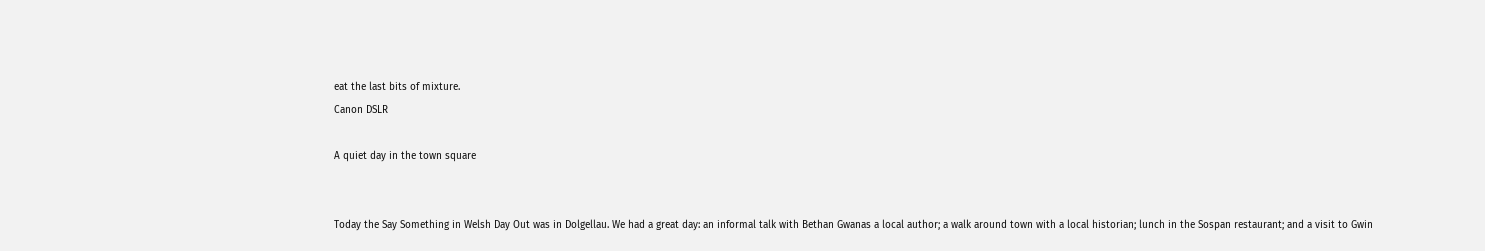eat the last bits of mixture.
Canon DSLR

A quiet day in the town square


Today the Say Something in Welsh Day Out was in Dolgellau. We had a great day: an informal talk with Bethan Gwanas a local author; a walk around town with a local historian; lunch in the Sospan restaurant; and a visit to Gwin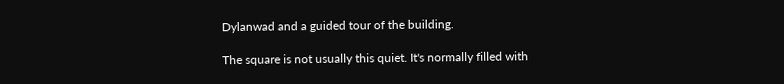Dylanwad and a guided tour of the building.

The square is not usually this quiet. It's normally filled with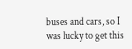buses and cars, so I was lucky to get this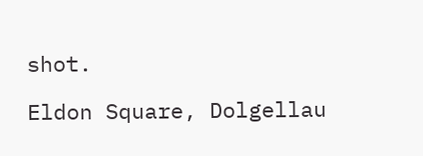shot.

Eldon Square, Dolgellau